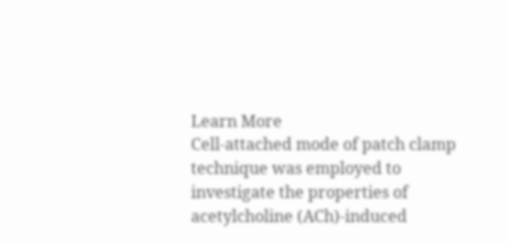Learn More
Cell-attached mode of patch clamp technique was employed to investigate the properties of acetylcholine (ACh)-induced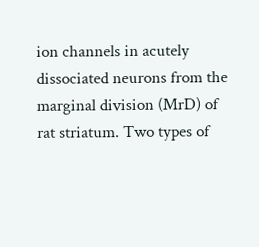ion channels in acutely dissociated neurons from the marginal division (MrD) of rat striatum. Two types of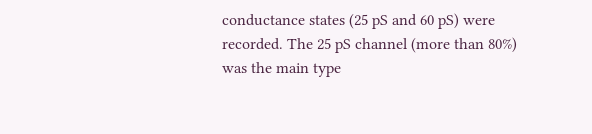conductance states (25 pS and 60 pS) were recorded. The 25 pS channel (more than 80%) was the main type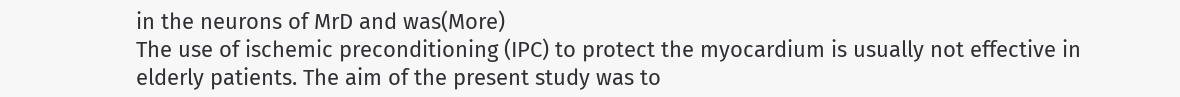in the neurons of MrD and was(More)
The use of ischemic preconditioning (IPC) to protect the myocardium is usually not effective in elderly patients. The aim of the present study was to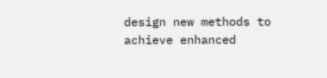design new methods to achieve enhanced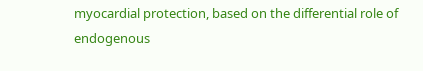myocardial protection, based on the differential role of endogenous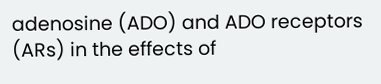adenosine (ADO) and ADO receptors (ARs) in the effects of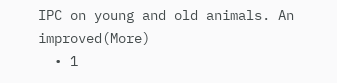IPC on young and old animals. An improved(More)
  • 1